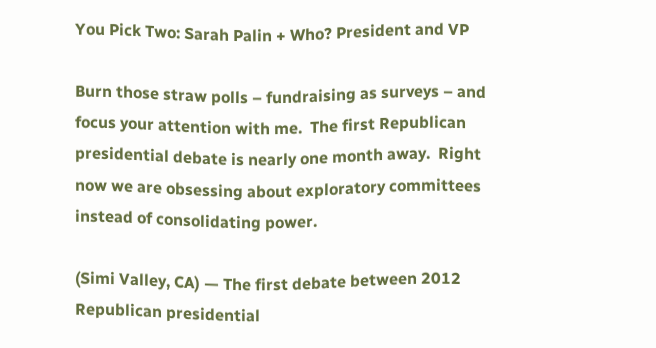You Pick Two: Sarah Palin + Who? President and VP

Burn those straw polls – fundraising as surveys – and focus your attention with me.  The first Republican presidential debate is nearly one month away.  Right now we are obsessing about exploratory committees instead of consolidating power.

(Simi Valley, CA) — The first debate between 2012 Republican presidential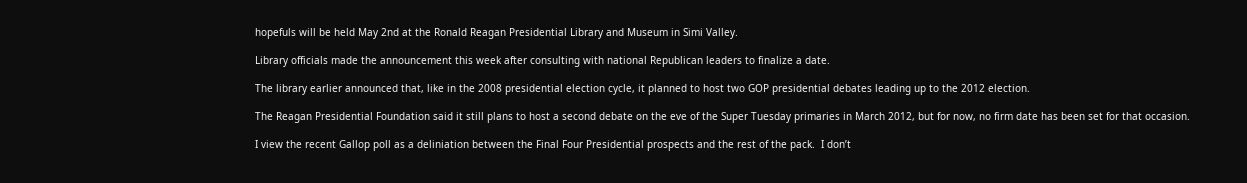hopefuls will be held May 2nd at the Ronald Reagan Presidential Library and Museum in Simi Valley.

Library officials made the announcement this week after consulting with national Republican leaders to finalize a date.

The library earlier announced that, like in the 2008 presidential election cycle, it planned to host two GOP presidential debates leading up to the 2012 election.

The Reagan Presidential Foundation said it still plans to host a second debate on the eve of the Super Tuesday primaries in March 2012, but for now, no firm date has been set for that occasion.

I view the recent Gallop poll as a deliniation between the Final Four Presidential prospects and the rest of the pack.  I don’t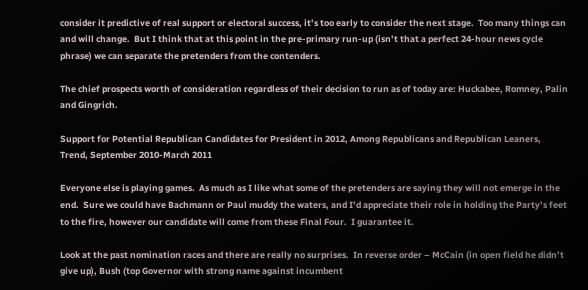consider it predictive of real support or electoral success, it’s too early to consider the next stage.  Too many things can and will change.  But I think that at this point in the pre-primary run-up (isn’t that a perfect 24-hour news cycle phrase) we can separate the pretenders from the contenders.

The chief prospects worth of consideration regardless of their decision to run as of today are: Huckabee, Romney, Palin and Gingrich.

Support for Potential Republican Candidates for President in 2012, Among Republicans and Republican Leaners, Trend, September 2010-March 2011

Everyone else is playing games.  As much as I like what some of the pretenders are saying they will not emerge in the end.  Sure we could have Bachmann or Paul muddy the waters, and I’d appreciate their role in holding the Party’s feet to the fire, however our candidate will come from these Final Four.  I guarantee it.

Look at the past nomination races and there are really no surprises.  In reverse order – McCain (in open field he didn’t give up), Bush (top Governor with strong name against incumbent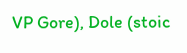VP Gore), Dole (stoic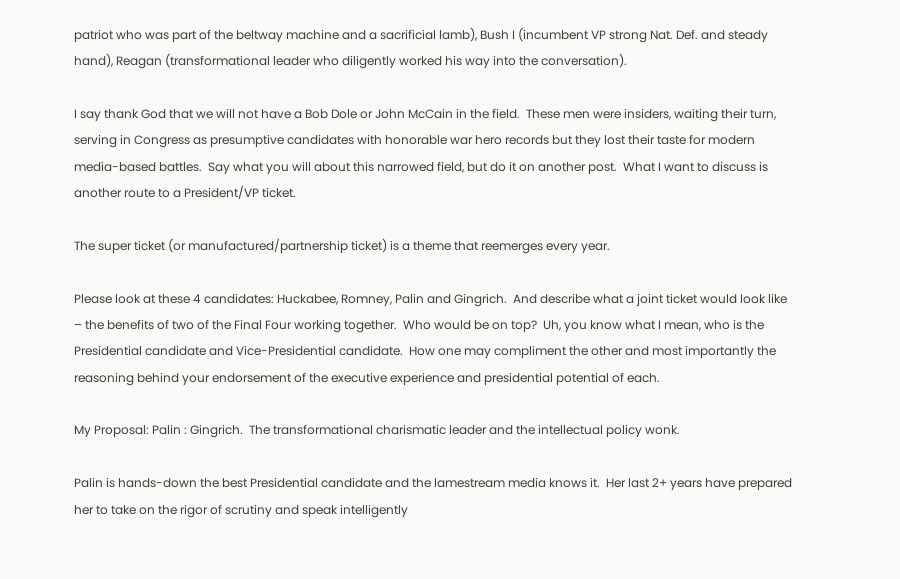patriot who was part of the beltway machine and a sacrificial lamb), Bush I (incumbent VP strong Nat. Def. and steady hand), Reagan (transformational leader who diligently worked his way into the conversation).

I say thank God that we will not have a Bob Dole or John McCain in the field.  These men were insiders, waiting their turn, serving in Congress as presumptive candidates with honorable war hero records but they lost their taste for modern media-based battles.  Say what you will about this narrowed field, but do it on another post.  What I want to discuss is another route to a President/VP ticket.

The super ticket (or manufactured/partnership ticket) is a theme that reemerges every year.

Please look at these 4 candidates: Huckabee, Romney, Palin and Gingrich.  And describe what a joint ticket would look like – the benefits of two of the Final Four working together.  Who would be on top?  Uh, you know what I mean, who is the Presidential candidate and Vice-Presidential candidate.  How one may compliment the other and most importantly the reasoning behind your endorsement of the executive experience and presidential potential of each.

My Proposal: Palin : Gingrich.  The transformational charismatic leader and the intellectual policy wonk.

Palin is hands-down the best Presidential candidate and the lamestream media knows it.  Her last 2+ years have prepared her to take on the rigor of scrutiny and speak intelligently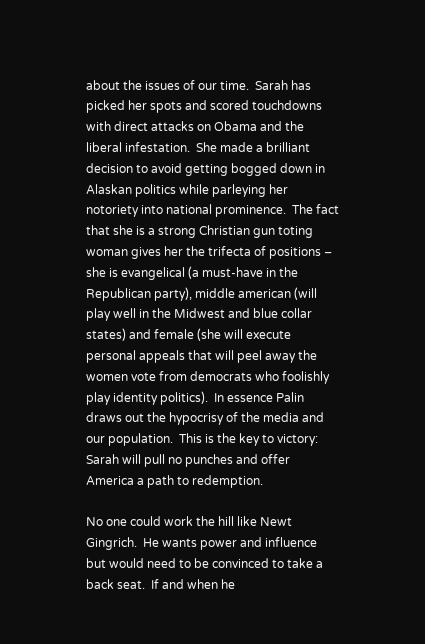about the issues of our time.  Sarah has picked her spots and scored touchdowns with direct attacks on Obama and the liberal infestation.  She made a brilliant decision to avoid getting bogged down in Alaskan politics while parleying her notoriety into national prominence.  The fact that she is a strong Christian gun toting woman gives her the trifecta of positions – she is evangelical (a must-have in the Republican party), middle american (will play well in the Midwest and blue collar states) and female (she will execute personal appeals that will peel away the women vote from democrats who foolishly play identity politics).  In essence Palin draws out the hypocrisy of the media and our population.  This is the key to victory: Sarah will pull no punches and offer America a path to redemption.

No one could work the hill like Newt Gingrich.  He wants power and influence but would need to be convinced to take a back seat.  If and when he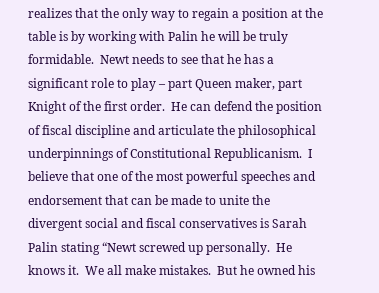realizes that the only way to regain a position at the table is by working with Palin he will be truly formidable.  Newt needs to see that he has a significant role to play – part Queen maker, part Knight of the first order.  He can defend the position of fiscal discipline and articulate the philosophical underpinnings of Constitutional Republicanism.  I believe that one of the most powerful speeches and endorsement that can be made to unite the divergent social and fiscal conservatives is Sarah Palin stating “Newt screwed up personally.  He knows it.  We all make mistakes.  But he owned his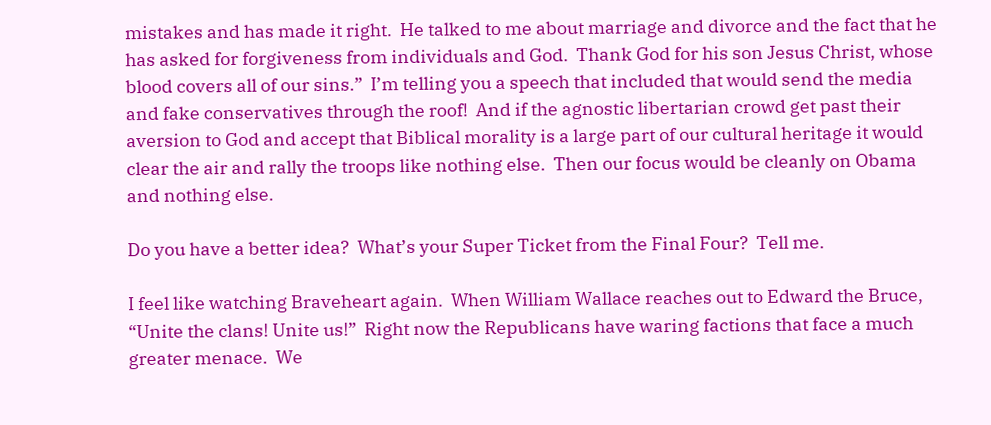mistakes and has made it right.  He talked to me about marriage and divorce and the fact that he has asked for forgiveness from individuals and God.  Thank God for his son Jesus Christ, whose blood covers all of our sins.”  I’m telling you a speech that included that would send the media and fake conservatives through the roof!  And if the agnostic libertarian crowd get past their aversion to God and accept that Biblical morality is a large part of our cultural heritage it would clear the air and rally the troops like nothing else.  Then our focus would be cleanly on Obama and nothing else.

Do you have a better idea?  What’s your Super Ticket from the Final Four?  Tell me.

I feel like watching Braveheart again.  When William Wallace reaches out to Edward the Bruce, “Unite the clans! Unite us!”  Right now the Republicans have waring factions that face a much greater menace.  We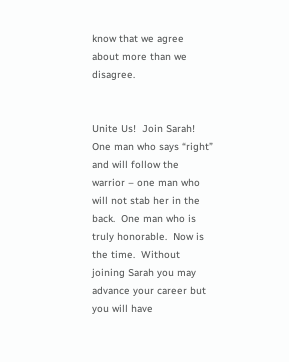know that we agree about more than we disagree.


Unite Us!  Join Sarah!  One man who says “right” and will follow the warrior – one man who will not stab her in the back.  One man who is truly honorable.  Now is the time.  Without joining Sarah you may advance your career but you will have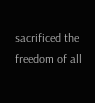sacrificed the freedom of all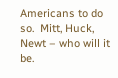Americans to do so.  Mitt, Huck, Newt – who will it be.